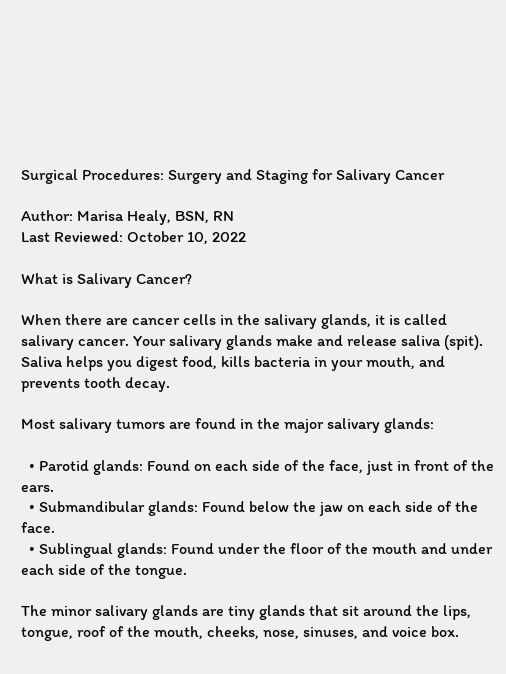Surgical Procedures: Surgery and Staging for Salivary Cancer

Author: Marisa Healy, BSN, RN
Last Reviewed: October 10, 2022

What is Salivary Cancer?

When there are cancer cells in the salivary glands, it is called salivary cancer. Your salivary glands make and release saliva (spit). Saliva helps you digest food, kills bacteria in your mouth, and prevents tooth decay.

Most salivary tumors are found in the major salivary glands:

  • Parotid glands: Found on each side of the face, just in front of the ears.
  • Submandibular glands: Found below the jaw on each side of the face.
  • Sublingual glands: Found under the floor of the mouth and under each side of the tongue.

The minor salivary glands are tiny glands that sit around the lips, tongue, roof of the mouth, cheeks, nose, sinuses, and voice box.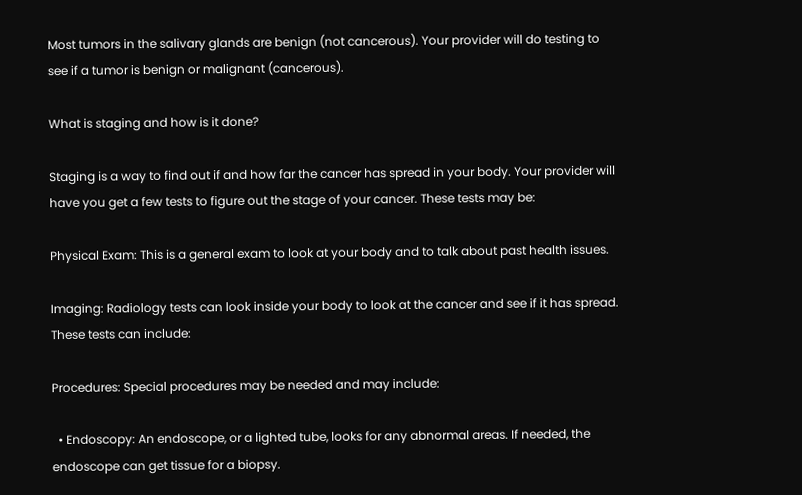Most tumors in the salivary glands are benign (not cancerous). Your provider will do testing to see if a tumor is benign or malignant (cancerous).

What is staging and how is it done?

Staging is a way to find out if and how far the cancer has spread in your body. Your provider will have you get a few tests to figure out the stage of your cancer. These tests may be:

Physical Exam: This is a general exam to look at your body and to talk about past health issues.

Imaging: Radiology tests can look inside your body to look at the cancer and see if it has spread. These tests can include:

Procedures: Special procedures may be needed and may include:

  • Endoscopy: An endoscope, or a lighted tube, looks for any abnormal areas. If needed, the endoscope can get tissue for a biopsy.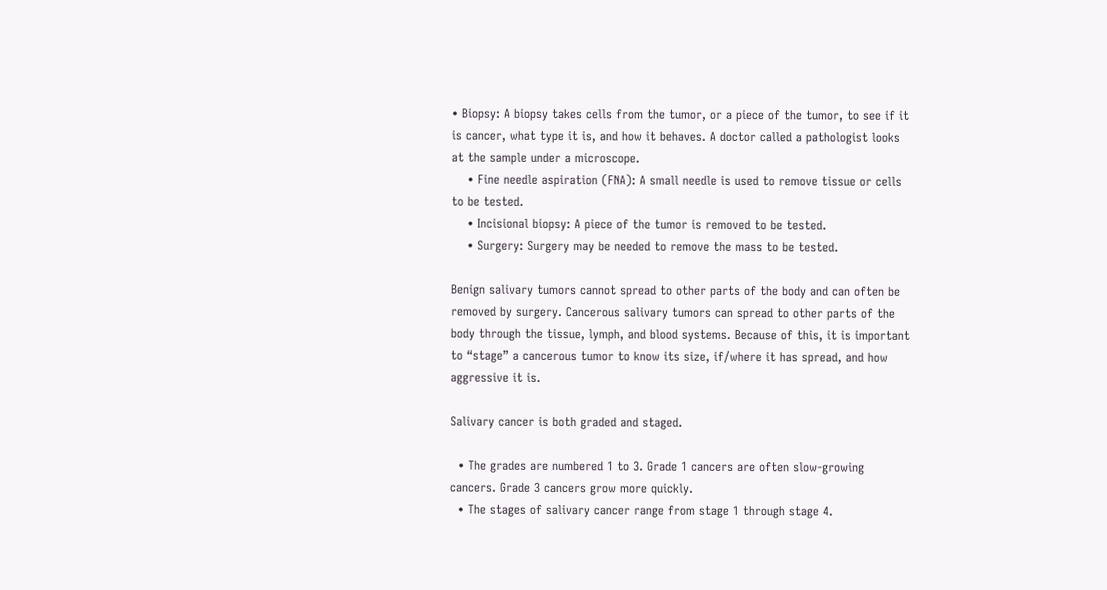• Biopsy: A biopsy takes cells from the tumor, or a piece of the tumor, to see if it is cancer, what type it is, and how it behaves. A doctor called a pathologist looks at the sample under a microscope.
    • Fine needle aspiration (FNA): A small needle is used to remove tissue or cells to be tested.
    • Incisional biopsy: A piece of the tumor is removed to be tested.
    • Surgery: Surgery may be needed to remove the mass to be tested.

Benign salivary tumors cannot spread to other parts of the body and can often be removed by surgery. Cancerous salivary tumors can spread to other parts of the body through the tissue, lymph, and blood systems. Because of this, it is important to “stage” a cancerous tumor to know its size, if/where it has spread, and how aggressive it is.

Salivary cancer is both graded and staged.

  • The grades are numbered 1 to 3. Grade 1 cancers are often slow-growing cancers. Grade 3 cancers grow more quickly.
  • The stages of salivary cancer range from stage 1 through stage 4.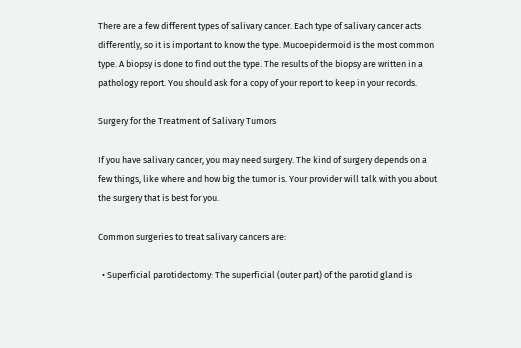There are a few different types of salivary cancer. Each type of salivary cancer acts differently, so it is important to know the type. Mucoepidermoid is the most common type. A biopsy is done to find out the type. The results of the biopsy are written in a pathology report. You should ask for a copy of your report to keep in your records.

Surgery for the Treatment of Salivary Tumors

If you have salivary cancer, you may need surgery. The kind of surgery depends on a few things, like where and how big the tumor is. Your provider will talk with you about the surgery that is best for you.

Common surgeries to treat salivary cancers are:

  • Superficial parotidectomy: The superficial (outer part) of the parotid gland is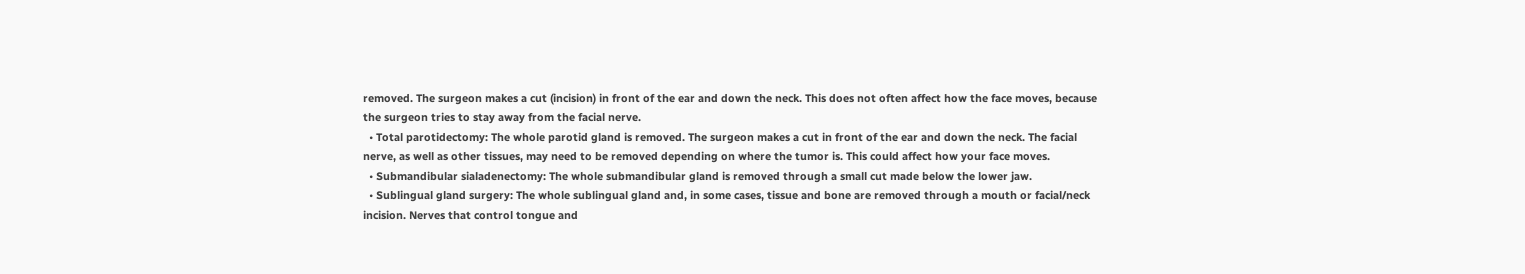removed. The surgeon makes a cut (incision) in front of the ear and down the neck. This does not often affect how the face moves, because the surgeon tries to stay away from the facial nerve.
  • Total parotidectomy: The whole parotid gland is removed. The surgeon makes a cut in front of the ear and down the neck. The facial nerve, as well as other tissues, may need to be removed depending on where the tumor is. This could affect how your face moves.
  • Submandibular sialadenectomy: The whole submandibular gland is removed through a small cut made below the lower jaw.
  • Sublingual gland surgery: The whole sublingual gland and, in some cases, tissue and bone are removed through a mouth or facial/neck incision. Nerves that control tongue and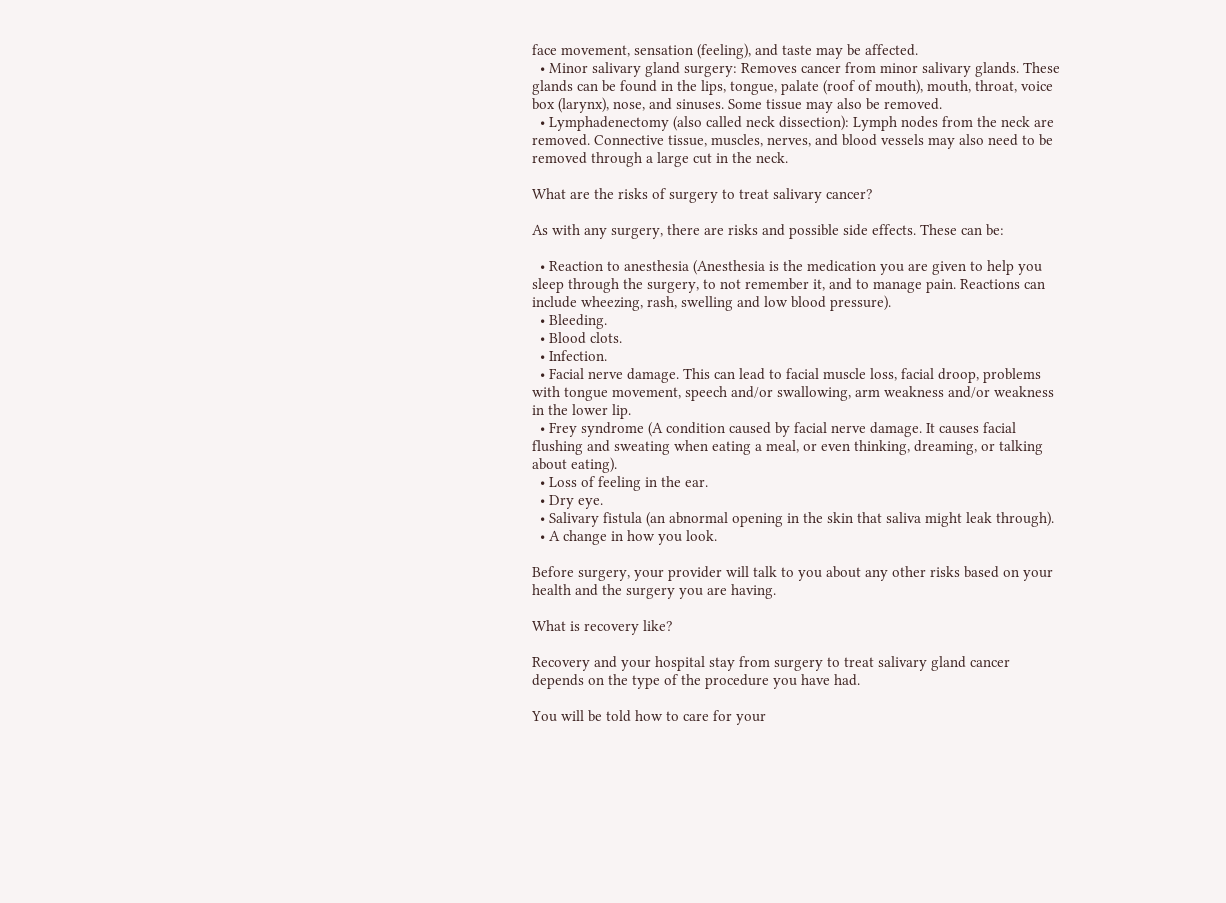face movement, sensation (feeling), and taste may be affected.
  • Minor salivary gland surgery: Removes cancer from minor salivary glands. These glands can be found in the lips, tongue, palate (roof of mouth), mouth, throat, voice box (larynx), nose, and sinuses. Some tissue may also be removed.
  • Lymphadenectomy (also called neck dissection): Lymph nodes from the neck are removed. Connective tissue, muscles, nerves, and blood vessels may also need to be removed through a large cut in the neck.

What are the risks of surgery to treat salivary cancer?

As with any surgery, there are risks and possible side effects. These can be:

  • Reaction to anesthesia (Anesthesia is the medication you are given to help you sleep through the surgery, to not remember it, and to manage pain. Reactions can include wheezing, rash, swelling and low blood pressure).
  • Bleeding.
  • Blood clots.
  • Infection.
  • Facial nerve damage. This can lead to facial muscle loss, facial droop, problems with tongue movement, speech and/or swallowing, arm weakness and/or weakness in the lower lip.
  • Frey syndrome (A condition caused by facial nerve damage. It causes facial flushing and sweating when eating a meal, or even thinking, dreaming, or talking about eating).
  • Loss of feeling in the ear.
  • Dry eye.
  • Salivary fistula (an abnormal opening in the skin that saliva might leak through).
  • A change in how you look.

Before surgery, your provider will talk to you about any other risks based on your health and the surgery you are having.

What is recovery like?

Recovery and your hospital stay from surgery to treat salivary gland cancer depends on the type of the procedure you have had.

You will be told how to care for your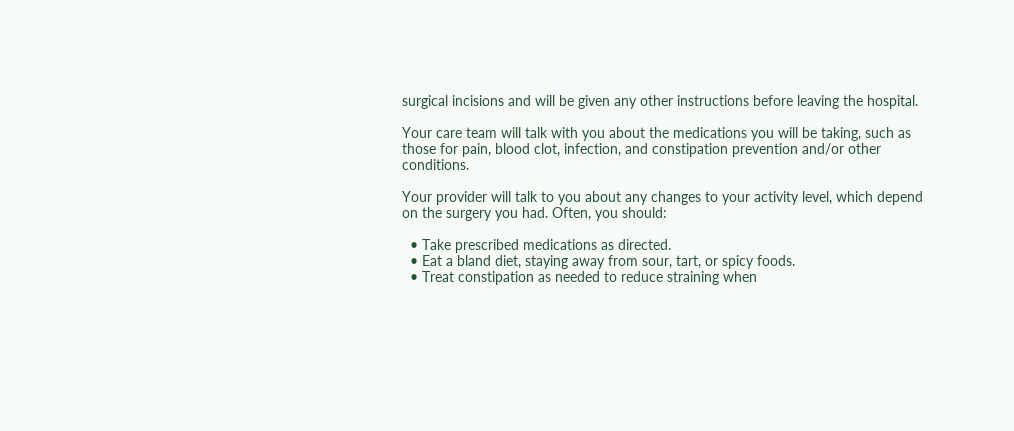surgical incisions and will be given any other instructions before leaving the hospital.

Your care team will talk with you about the medications you will be taking, such as those for pain, blood clot, infection, and constipation prevention and/or other conditions.

Your provider will talk to you about any changes to your activity level, which depend on the surgery you had. Often, you should:

  • Take prescribed medications as directed.
  • Eat a bland diet, staying away from sour, tart, or spicy foods.
  • Treat constipation as needed to reduce straining when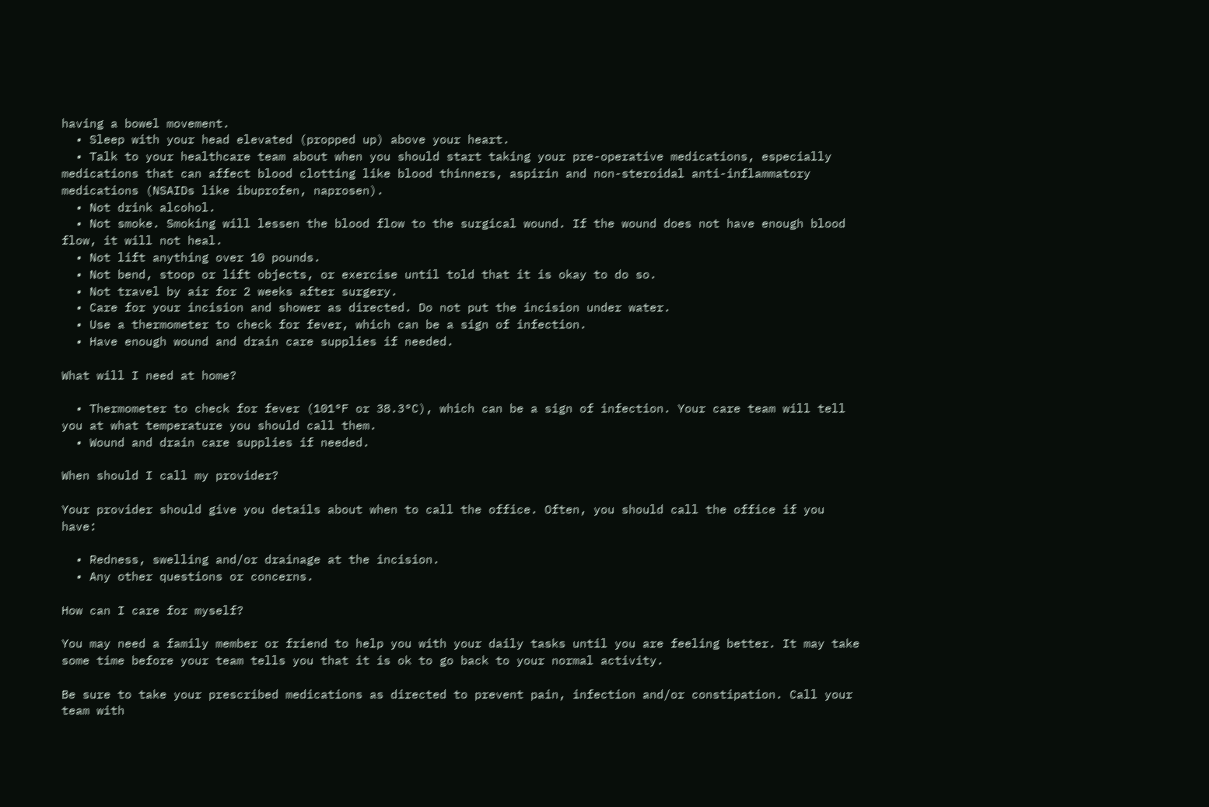having a bowel movement.
  • Sleep with your head elevated (propped up) above your heart.
  • Talk to your healthcare team about when you should start taking your pre-operative medications, especially medications that can affect blood clotting like blood thinners, aspirin and non-steroidal anti-inflammatory medications (NSAIDs like ibuprofen, naprosen).
  • Not drink alcohol.
  • Not smoke. Smoking will lessen the blood flow to the surgical wound. If the wound does not have enough blood flow, it will not heal.
  • Not lift anything over 10 pounds.
  • Not bend, stoop or lift objects, or exercise until told that it is okay to do so.
  • Not travel by air for 2 weeks after surgery.
  • Care for your incision and shower as directed. Do not put the incision under water.
  • Use a thermometer to check for fever, which can be a sign of infection.
  • Have enough wound and drain care supplies if needed.

What will I need at home?

  • Thermometer to check for fever (101°F or 38.3°C), which can be a sign of infection. Your care team will tell you at what temperature you should call them.
  • Wound and drain care supplies if needed.

When should I call my provider?

Your provider should give you details about when to call the office. Often, you should call the office if you have:

  • Redness, swelling and/or drainage at the incision.
  • Any other questions or concerns.

How can I care for myself?

You may need a family member or friend to help you with your daily tasks until you are feeling better. It may take some time before your team tells you that it is ok to go back to your normal activity.

Be sure to take your prescribed medications as directed to prevent pain, infection and/or constipation. Call your team with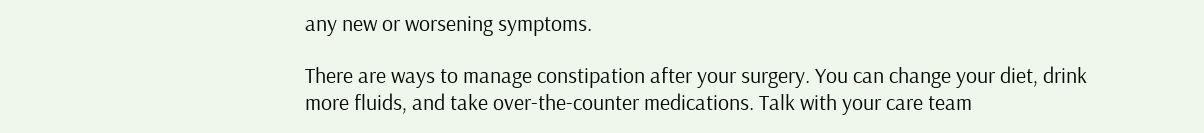any new or worsening symptoms.

There are ways to manage constipation after your surgery. You can change your diet, drink more fluids, and take over-the-counter medications. Talk with your care team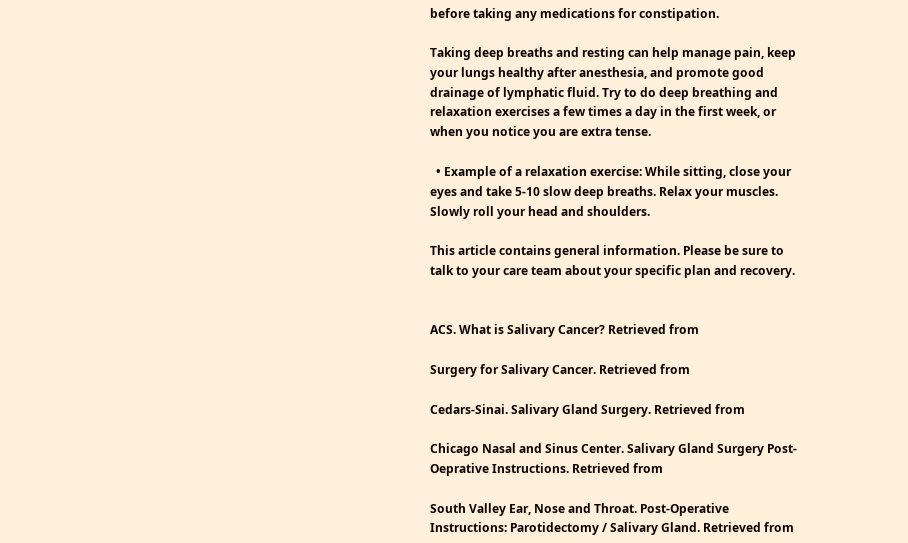before taking any medications for constipation.

Taking deep breaths and resting can help manage pain, keep your lungs healthy after anesthesia, and promote good drainage of lymphatic fluid. Try to do deep breathing and relaxation exercises a few times a day in the first week, or when you notice you are extra tense.

  • Example of a relaxation exercise: While sitting, close your eyes and take 5-10 slow deep breaths. Relax your muscles. Slowly roll your head and shoulders.

This article contains general information. Please be sure to talk to your care team about your specific plan and recovery.


ACS. What is Salivary Cancer? Retrieved from

Surgery for Salivary Cancer. Retrieved from

Cedars-Sinai. Salivary Gland Surgery. Retrieved from

Chicago Nasal and Sinus Center. Salivary Gland Surgery Post-Oeprative Instructions. Retrieved from

South Valley Ear, Nose and Throat. Post-Operative Instructions: Parotidectomy / Salivary Gland. Retrieved from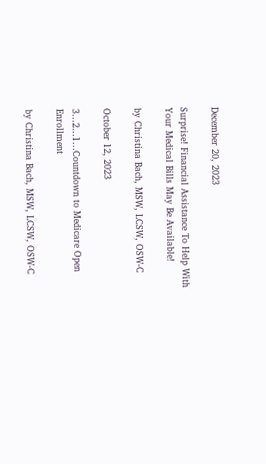December 20, 2023

Surprise! Financial Assistance To Help With Your Medical Bills May Be Available!

by Christina Bach, MSW, LCSW, OSW-C

October 12, 2023

3…2…1…Countdown to Medicare Open Enrollment

by Christina Bach, MSW, LCSW, OSW-C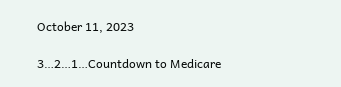October 11, 2023

3…2…1…Countdown to Medicare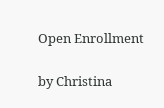Open Enrollment

by Christina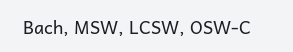Bach, MSW, LCSW, OSW-C